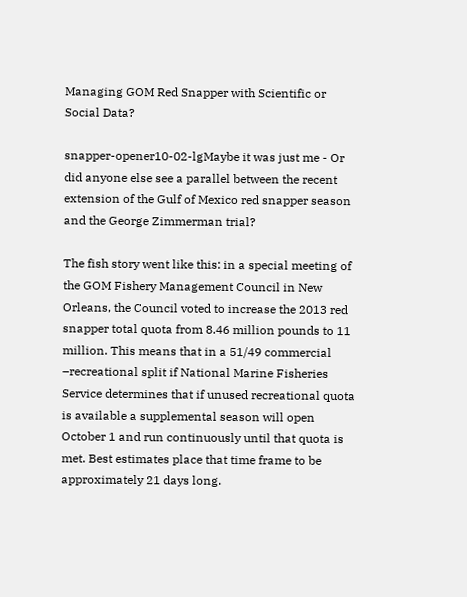Managing GOM Red Snapper with Scientific or Social Data?

snapper-opener10-02-lgMaybe it was just me - Or did anyone else see a parallel between the recent extension of the Gulf of Mexico red snapper season and the George Zimmerman trial?

The fish story went like this: in a special meeting of the GOM Fishery Management Council in New Orleans, the Council voted to increase the 2013 red snapper total quota from 8.46 million pounds to 11 million. This means that in a 51/49 commercial –recreational split if National Marine Fisheries Service determines that if unused recreational quota is available a supplemental season will open October 1 and run continuously until that quota is met. Best estimates place that time frame to be approximately 21 days long.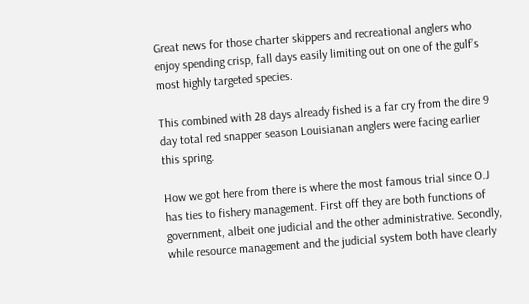Great news for those charter skippers and recreational anglers who enjoy spending crisp, fall days easily limiting out on one of the gulf’s most highly targeted species.

This combined with 28 days already fished is a far cry from the dire 9 day total red snapper season Louisianan anglers were facing earlier this spring.

How we got here from there is where the most famous trial since O.J has ties to fishery management. First off they are both functions of government, albeit one judicial and the other administrative. Secondly, while resource management and the judicial system both have clearly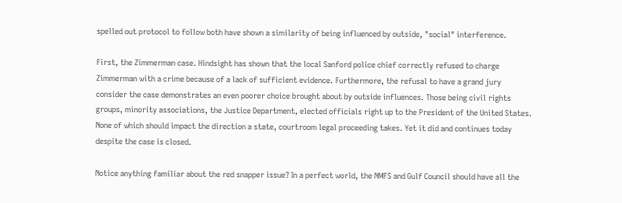spelled out protocol to follow both have shown a similarity of being influenced by outside, "social" interference.

First, the Zimmerman case. Hindsight has shown that the local Sanford police chief correctly refused to charge Zimmerman with a crime because of a lack of sufficient evidence. Furthermore, the refusal to have a grand jury consider the case demonstrates an even poorer choice brought about by outside influences. Those being civil rights groups, minority associations, the Justice Department, elected officials right up to the President of the United States. None of which should impact the direction a state, courtroom legal proceeding takes. Yet it did and continues today despite the case is closed.

Notice anything familiar about the red snapper issue? In a perfect world, the NMFS and Gulf Council should have all the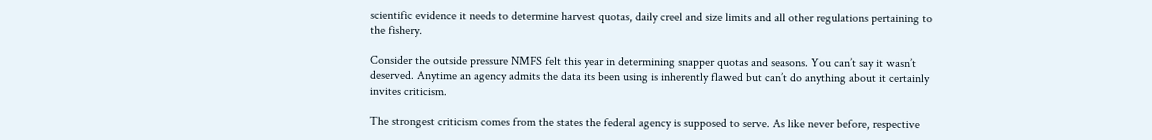scientific evidence it needs to determine harvest quotas, daily creel and size limits and all other regulations pertaining to the fishery.

Consider the outside pressure NMFS felt this year in determining snapper quotas and seasons. You can’t say it wasn’t deserved. Anytime an agency admits the data its been using is inherently flawed but can’t do anything about it certainly invites criticism.

The strongest criticism comes from the states the federal agency is supposed to serve. As like never before, respective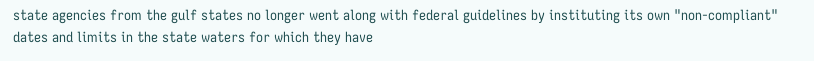state agencies from the gulf states no longer went along with federal guidelines by instituting its own "non-compliant" dates and limits in the state waters for which they have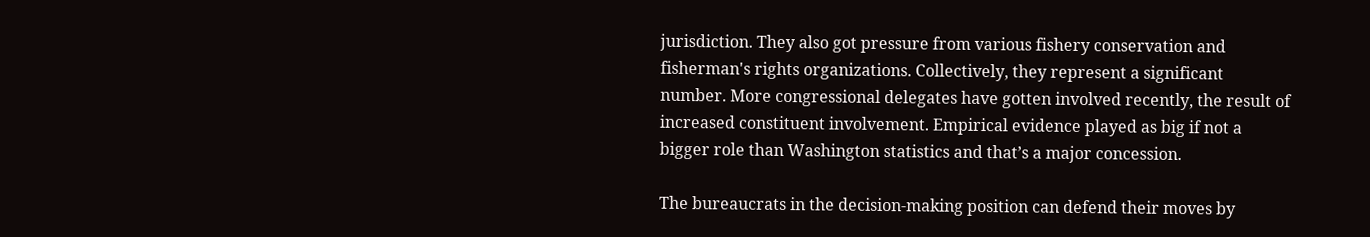jurisdiction. They also got pressure from various fishery conservation and fisherman's rights organizations. Collectively, they represent a significant number. More congressional delegates have gotten involved recently, the result of increased constituent involvement. Empirical evidence played as big if not a bigger role than Washington statistics and that’s a major concession.

The bureaucrats in the decision-making position can defend their moves by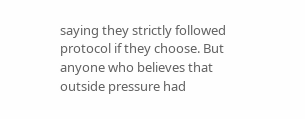saying they strictly followed protocol if they choose. But anyone who believes that outside pressure had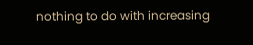nothing to do with increasing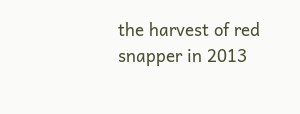the harvest of red snapper in 2013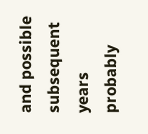and possible subsequent years probably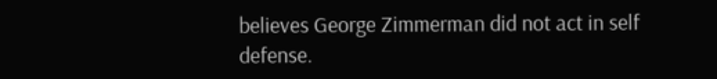believes George Zimmerman did not act in self defense.